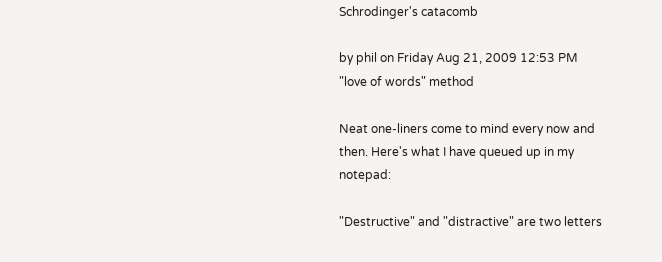Schrodinger's catacomb

by phil on Friday Aug 21, 2009 12:53 PM
"love of words" method

Neat one-liners come to mind every now and then. Here's what I have queued up in my notepad:

"Destructive" and "distractive" are two letters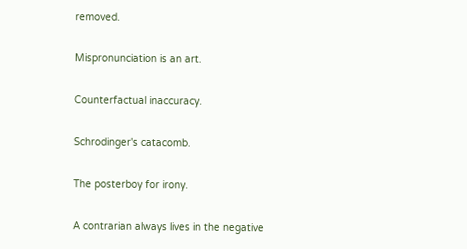removed.

Mispronunciation is an art.

Counterfactual inaccuracy.

Schrodinger's catacomb.

The posterboy for irony.

A contrarian always lives in the negative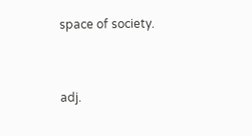space of society.


adj.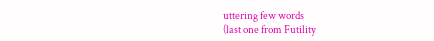uttering few words
(last one from Futility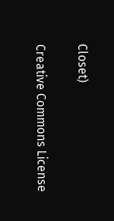Closet)

Creative Commons License